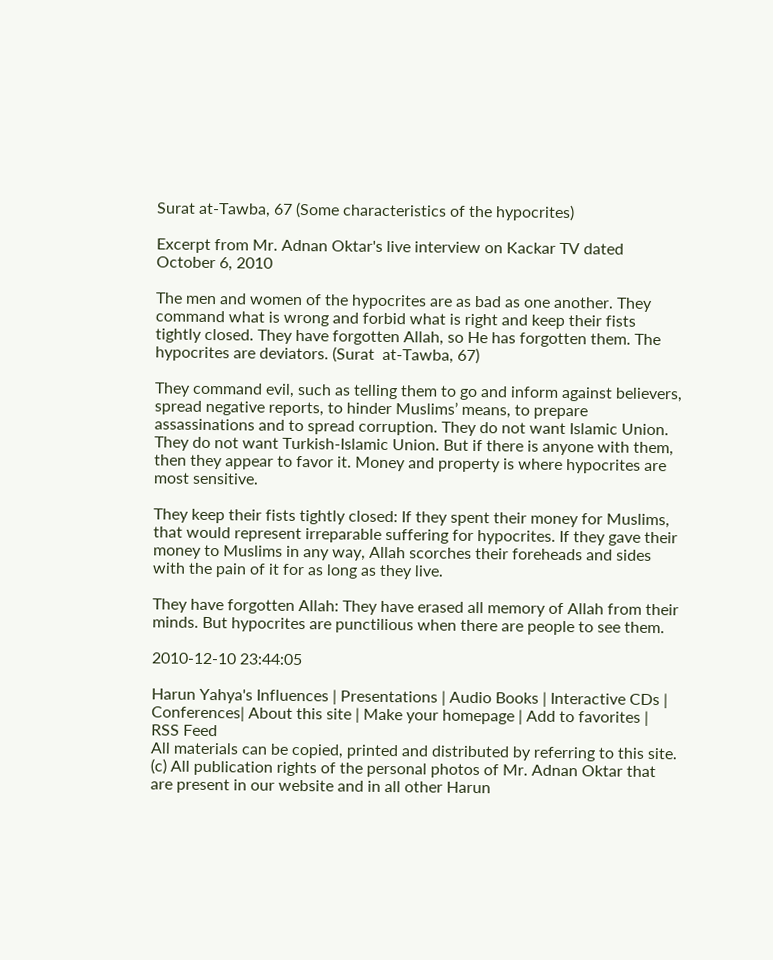Surat at-Tawba, 67 (Some characteristics of the hypocrites)

Excerpt from Mr. Adnan Oktar's live interview on Kackar TV dated October 6, 2010

The men and women of the hypocrites are as bad as one another. They command what is wrong and forbid what is right and keep their fists tightly closed. They have forgotten Allah, so He has forgotten them. The hypocrites are deviators. (Surat  at-Tawba, 67)

They command evil, such as telling them to go and inform against believers, spread negative reports, to hinder Muslims’ means, to prepare assassinations and to spread corruption. They do not want Islamic Union. They do not want Turkish-Islamic Union. But if there is anyone with them, then they appear to favor it. Money and property is where hypocrites are most sensitive.

They keep their fists tightly closed: If they spent their money for Muslims, that would represent irreparable suffering for hypocrites. If they gave their money to Muslims in any way, Allah scorches their foreheads and sides with the pain of it for as long as they live.

They have forgotten Allah: They have erased all memory of Allah from their minds. But hypocrites are punctilious when there are people to see them.

2010-12-10 23:44:05

Harun Yahya's Influences | Presentations | Audio Books | Interactive CDs | Conferences| About this site | Make your homepage | Add to favorites | RSS Feed
All materials can be copied, printed and distributed by referring to this site.
(c) All publication rights of the personal photos of Mr. Adnan Oktar that are present in our website and in all other Harun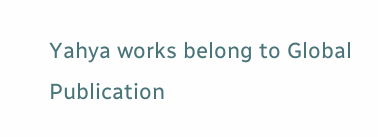Yahya works belong to Global Publication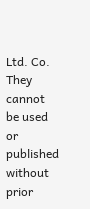Ltd. Co. They cannot be used or published without prior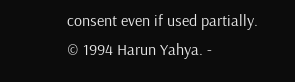consent even if used partially.
© 1994 Harun Yahya. -